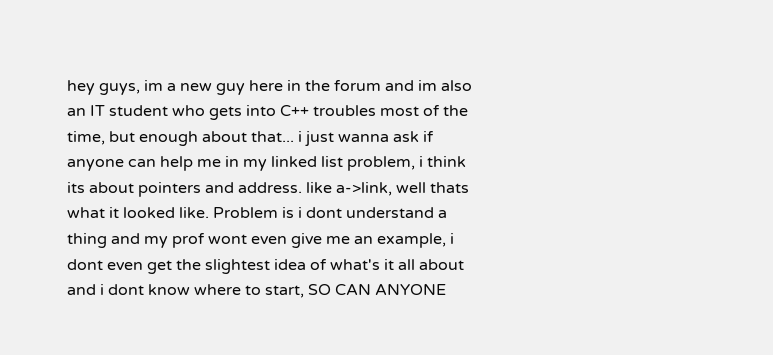hey guys, im a new guy here in the forum and im also an IT student who gets into C++ troubles most of the time, but enough about that... i just wanna ask if anyone can help me in my linked list problem, i think its about pointers and address. like a->link, well thats what it looked like. Problem is i dont understand a thing and my prof wont even give me an example, i dont even get the slightest idea of what's it all about and i dont know where to start, SO CAN ANYONE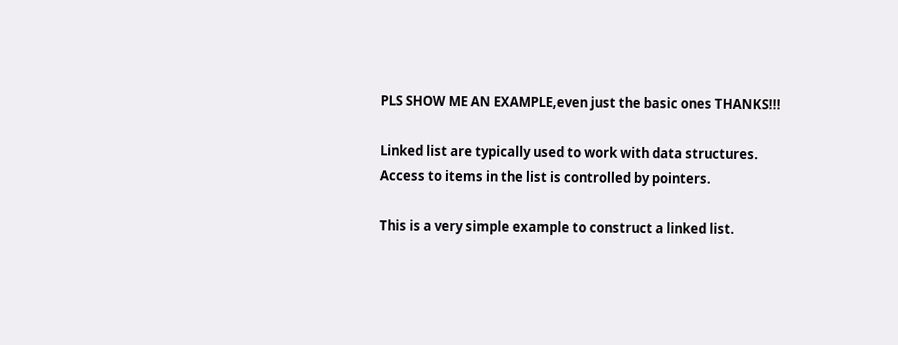PLS SHOW ME AN EXAMPLE,even just the basic ones THANKS!!!

Linked list are typically used to work with data structures.
Access to items in the list is controlled by pointers.

This is a very simple example to construct a linked list.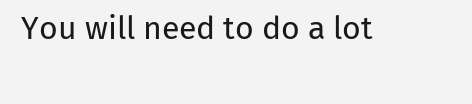You will need to do a lot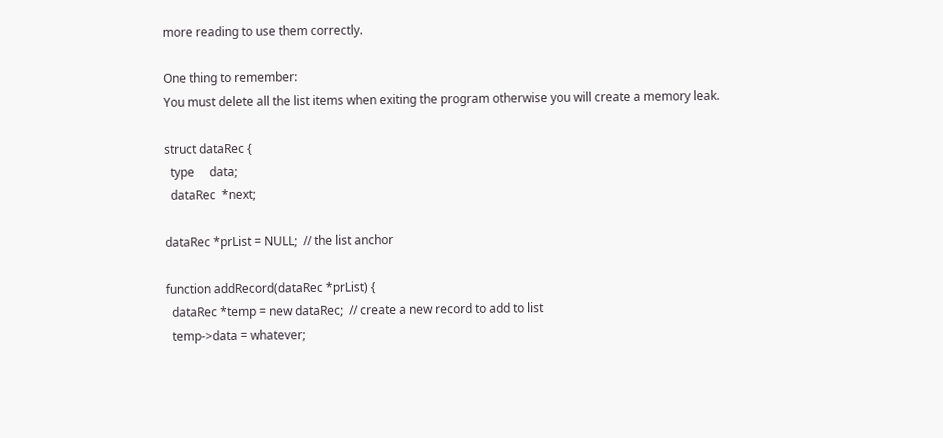more reading to use them correctly.

One thing to remember:
You must delete all the list items when exiting the program otherwise you will create a memory leak.

struct dataRec {
  type     data;
  dataRec  *next;

dataRec *prList = NULL;  // the list anchor

function addRecord(dataRec *prList) {
  dataRec *temp = new dataRec;  // create a new record to add to list
  temp->data = whatever;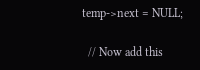temp->next = NULL;

  // Now add this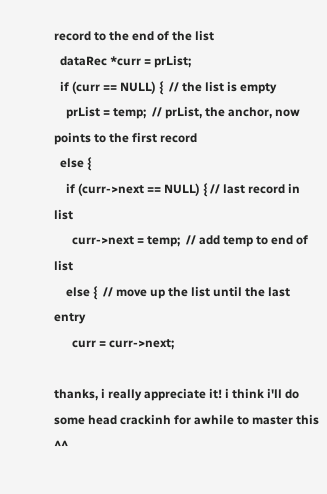record to the end of the list
  dataRec *curr = prList;
  if (curr == NULL) {  // the list is empty
    prList = temp;  // prList, the anchor, now points to the first record
  else {
    if (curr->next == NULL) { // last record in list
      curr->next = temp;  // add temp to end of list
    else {  // move up the list until the last entry
      curr = curr->next;

thanks, i really appreciate it! i think i'll do some head crackinh for awhile to master this ^^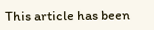This article has been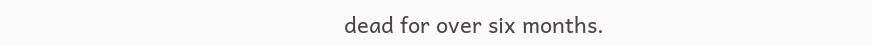dead for over six months.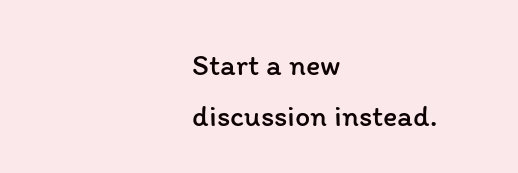Start a new discussion instead.